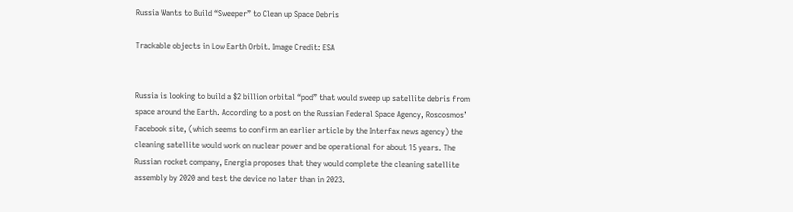Russia Wants to Build “Sweeper” to Clean up Space Debris

Trackable objects in Low Earth Orbit. Image Credit: ESA


Russia is looking to build a $2 billion orbital “pod” that would sweep up satellite debris from space around the Earth. According to a post on the Russian Federal Space Agency, Roscosmos’ Facebook site, (which seems to confirm an earlier article by the Interfax news agency) the cleaning satellite would work on nuclear power and be operational for about 15 years. The Russian rocket company, Energia proposes that they would complete the cleaning satellite assembly by 2020 and test the device no later than in 2023.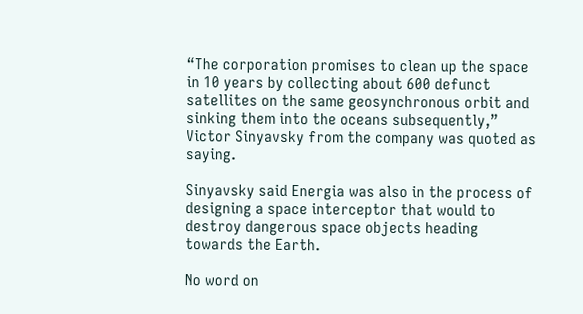“The corporation promises to clean up the space in 10 years by collecting about 600 defunct satellites on the same geosynchronous orbit and sinking them into the oceans subsequently,” Victor Sinyavsky from the company was quoted as saying.

Sinyavsky said Energia was also in the process of designing a space interceptor that would to destroy dangerous space objects heading towards the Earth.

No word on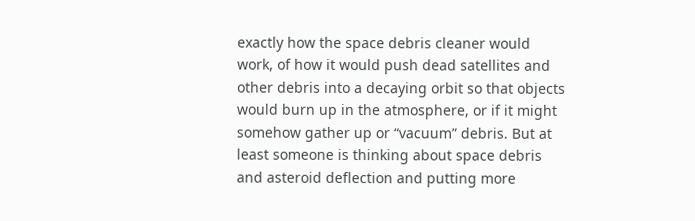exactly how the space debris cleaner would work, of how it would push dead satellites and other debris into a decaying orbit so that objects would burn up in the atmosphere, or if it might somehow gather up or “vacuum” debris. But at least someone is thinking about space debris and asteroid deflection and putting more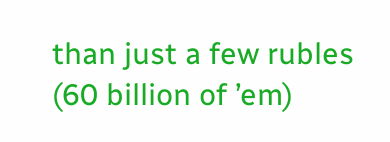than just a few rubles (60 billion of ’em)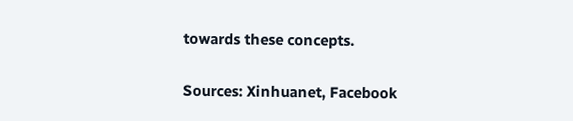towards these concepts.

Sources: Xinhuanet, Facebook